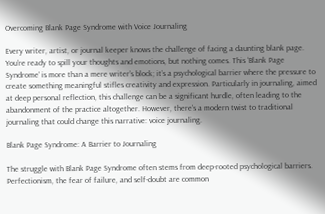Overcoming Blank Page Syndrome with Voice Journaling

Every writer, artist, or journal keeper knows the challenge of facing a daunting blank page. You’re ready to spill your thoughts and emotions, but nothing comes. This ‘Blank Page Syndrome’ is more than a mere writer’s block; it’s a psychological barrier where the pressure to create something meaningful stifles creativity and expression. Particularly in journaling, aimed at deep personal reflection, this challenge can be a significant hurdle, often leading to the abandonment of the practice altogether. However, there’s a modern twist to traditional journaling that could change this narrative: voice journaling.

Blank Page Syndrome: A Barrier to Journaling

The struggle with Blank Page Syndrome often stems from deep-rooted psychological barriers. Perfectionism, the fear of failure, and self-doubt are common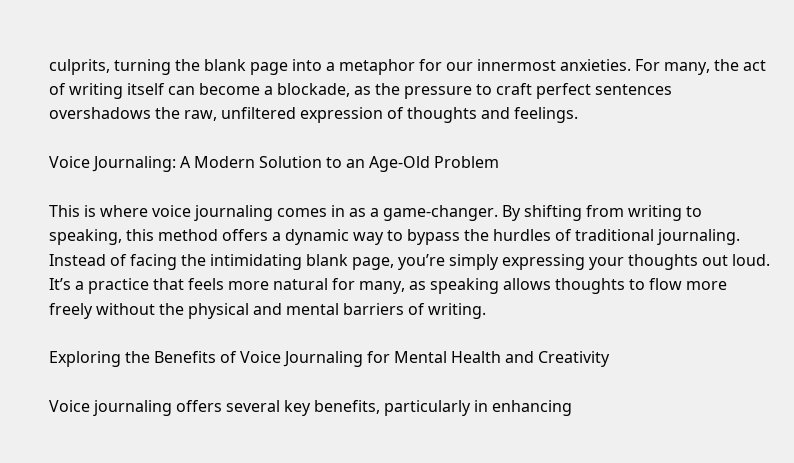culprits, turning the blank page into a metaphor for our innermost anxieties. For many, the act of writing itself can become a blockade, as the pressure to craft perfect sentences overshadows the raw, unfiltered expression of thoughts and feelings.

Voice Journaling: A Modern Solution to an Age-Old Problem

This is where voice journaling comes in as a game-changer. By shifting from writing to speaking, this method offers a dynamic way to bypass the hurdles of traditional journaling. Instead of facing the intimidating blank page, you’re simply expressing your thoughts out loud. It’s a practice that feels more natural for many, as speaking allows thoughts to flow more freely without the physical and mental barriers of writing.

Exploring the Benefits of Voice Journaling for Mental Health and Creativity

Voice journaling offers several key benefits, particularly in enhancing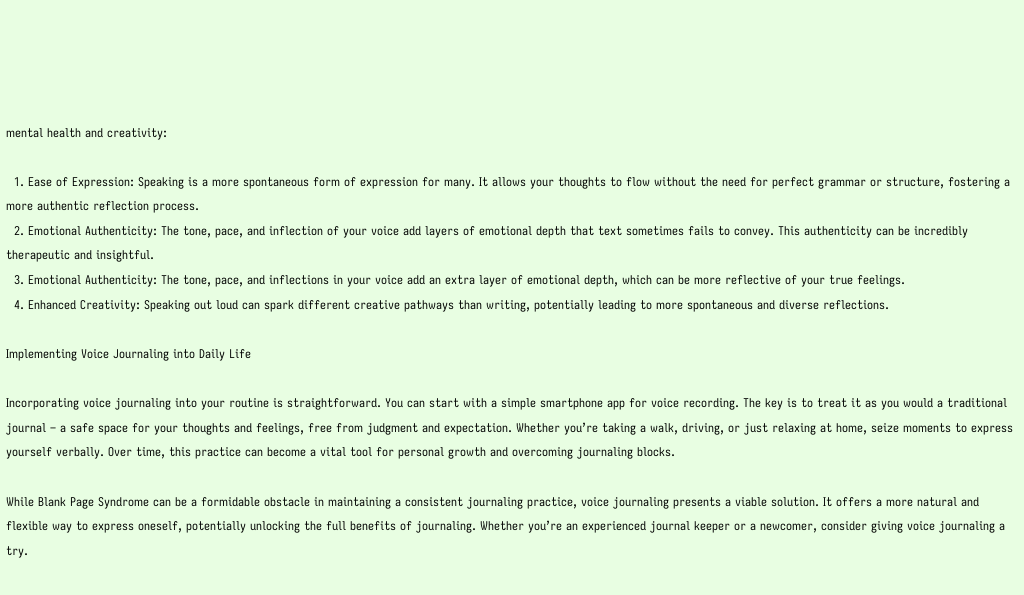mental health and creativity:

  1. Ease of Expression: Speaking is a more spontaneous form of expression for many. It allows your thoughts to flow without the need for perfect grammar or structure, fostering a more authentic reflection process.
  2. Emotional Authenticity: The tone, pace, and inflection of your voice add layers of emotional depth that text sometimes fails to convey. This authenticity can be incredibly therapeutic and insightful.
  3. Emotional Authenticity: The tone, pace, and inflections in your voice add an extra layer of emotional depth, which can be more reflective of your true feelings.
  4. Enhanced Creativity: Speaking out loud can spark different creative pathways than writing, potentially leading to more spontaneous and diverse reflections.

Implementing Voice Journaling into Daily Life

Incorporating voice journaling into your routine is straightforward. You can start with a simple smartphone app for voice recording. The key is to treat it as you would a traditional journal – a safe space for your thoughts and feelings, free from judgment and expectation. Whether you’re taking a walk, driving, or just relaxing at home, seize moments to express yourself verbally. Over time, this practice can become a vital tool for personal growth and overcoming journaling blocks.

While Blank Page Syndrome can be a formidable obstacle in maintaining a consistent journaling practice, voice journaling presents a viable solution. It offers a more natural and flexible way to express oneself, potentially unlocking the full benefits of journaling. Whether you’re an experienced journal keeper or a newcomer, consider giving voice journaling a try.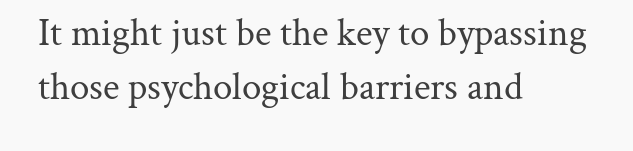It might just be the key to bypassing those psychological barriers and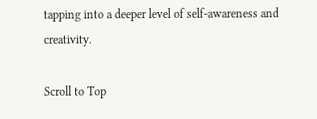tapping into a deeper level of self-awareness and creativity.

Scroll to Top